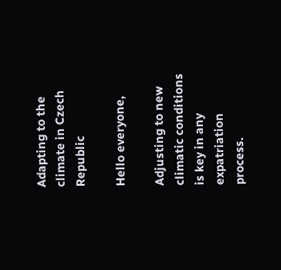Adapting to the climate in Czech Republic

Hello everyone,

Adjusting to new climatic conditions is key in any expatriation process.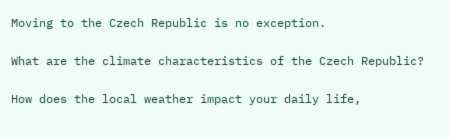Moving to the Czech Republic is no exception.

What are the climate characteristics of the Czech Republic?

How does the local weather impact your daily life,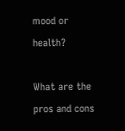mood or health?

What are the pros and cons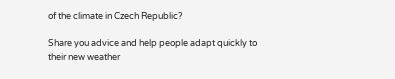of the climate in Czech Republic?

Share you advice and help people adapt quickly to their new weather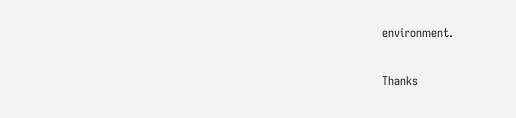environment.

Thanks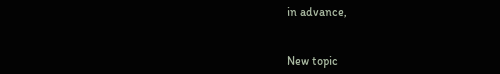in advance,


New topic